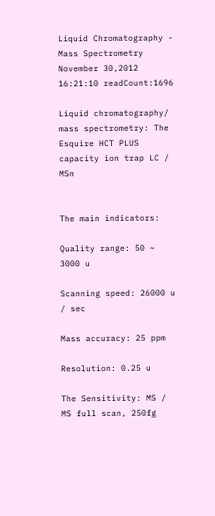Liquid Chromatography - Mass Spectrometry
November 30,2012 16:21:10 readCount:1696

Liquid chromatography/ mass spectrometry: The Esquire HCT PLUS capacity ion trap LC / MSn


The main indicators:

Quality range: 50 ~ 3000 u

Scanning speed: 26000 u / sec

Mass accuracy: 25 ppm

Resolution: 0.25 u

The Sensitivity: MS / MS full scan, 250fg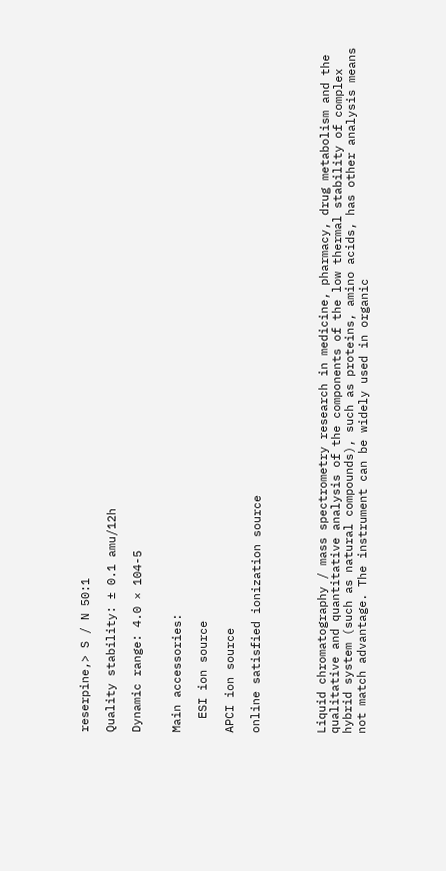reserpine,> S / N 50:1

Quality stability: ± 0.1 amu/12h

Dynamic range: 4.0 × 104-5


Main accessories:

  ESI ion source

APCI ion source

online satisfied ionization source




Liquid chromatography / mass spectrometry research in medicine, pharmacy, drug metabolism and the qualitative and quantitative analysis of the components of the low thermal stability of complex hybrid system (such as natural compounds), such as proteins, amino acids, has other analysis means not match advantage. The instrument can be widely used in organic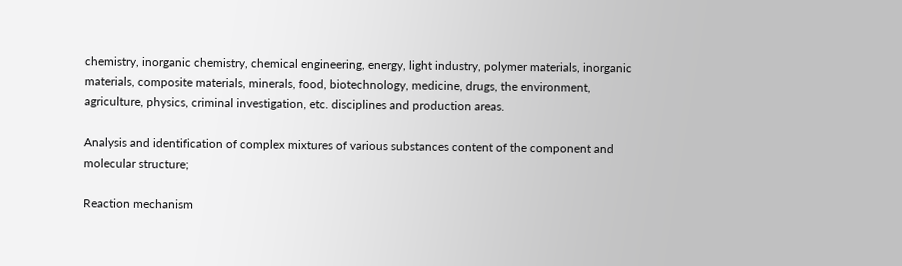chemistry, inorganic chemistry, chemical engineering, energy, light industry, polymer materials, inorganic materials, composite materials, minerals, food, biotechnology, medicine, drugs, the environment, agriculture, physics, criminal investigation, etc. disciplines and production areas.

Analysis and identification of complex mixtures of various substances content of the component and molecular structure;

Reaction mechanism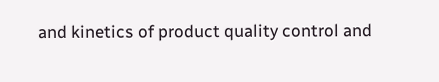and kinetics of product quality control and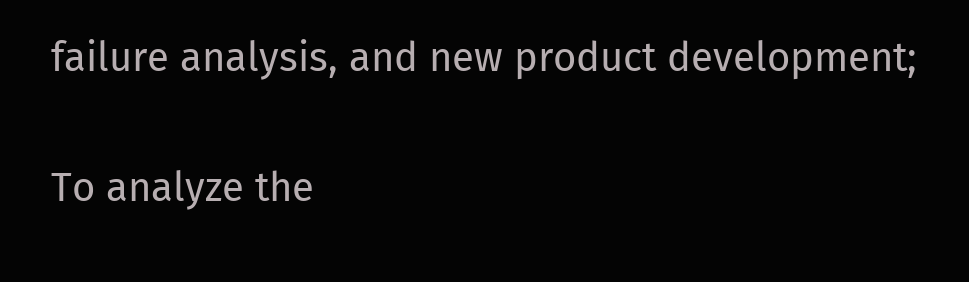failure analysis, and new product development;

To analyze the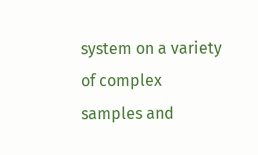system on a variety of complex samples and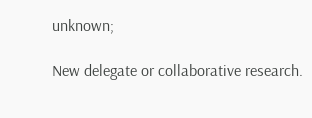unknown;

New delegate or collaborative research.